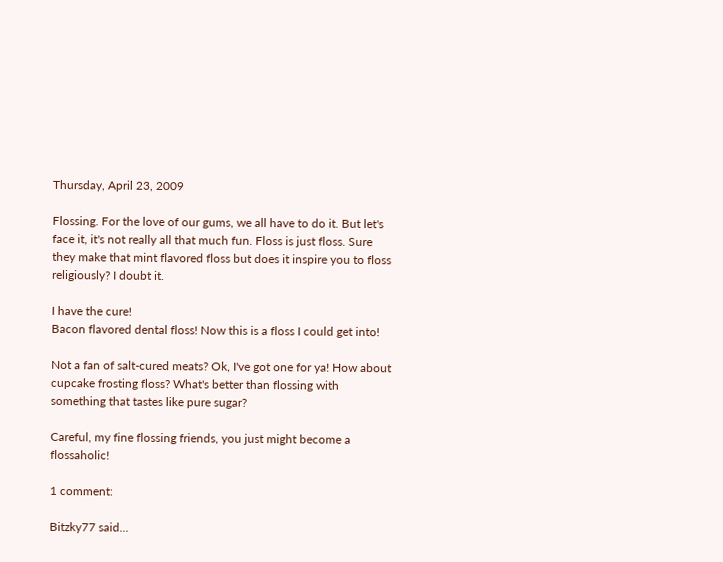Thursday, April 23, 2009

Flossing. For the love of our gums, we all have to do it. But let's face it, it's not really all that much fun. Floss is just floss. Sure they make that mint flavored floss but does it inspire you to floss religiously? I doubt it.

I have the cure!
Bacon flavored dental floss! Now this is a floss I could get into!

Not a fan of salt-cured meats? Ok, I've got one for ya! How about cupcake frosting floss? What's better than flossing with something that tastes like pure sugar?

Careful, my fine flossing friends, you just might become a flossaholic!

1 comment:

Bitzky77 said...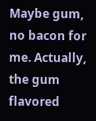Maybe gum, no bacon for me. Actually, the gum flavored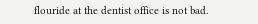flouride at the dentist office is not bad.